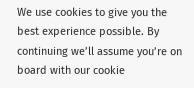We use cookies to give you the best experience possible. By continuing we’ll assume you’re on board with our cookie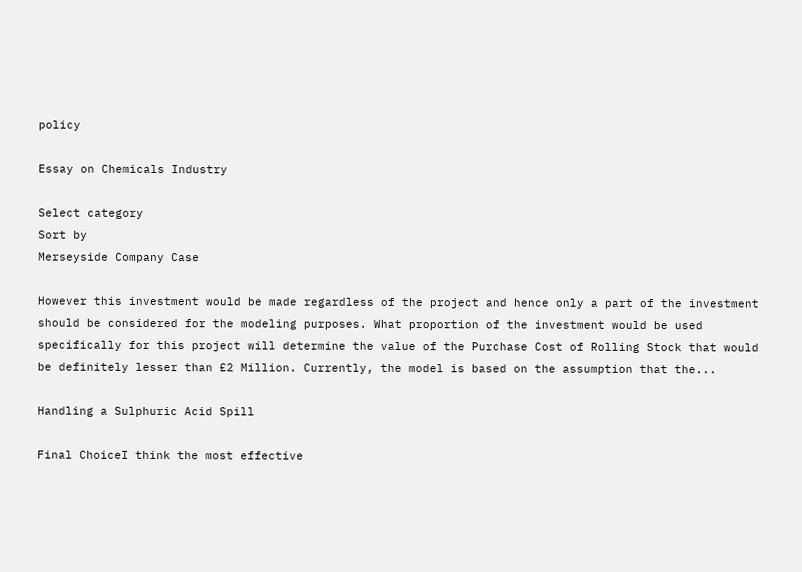policy

Essay on Chemicals Industry

Select category
Sort by
Merseyside Company Case

However this investment would be made regardless of the project and hence only a part of the investment should be considered for the modeling purposes. What proportion of the investment would be used specifically for this project will determine the value of the Purchase Cost of Rolling Stock that would be definitely lesser than £2 Million. Currently, the model is based on the assumption that the...

Handling a Sulphuric Acid Spill

Final ChoiceI think the most effective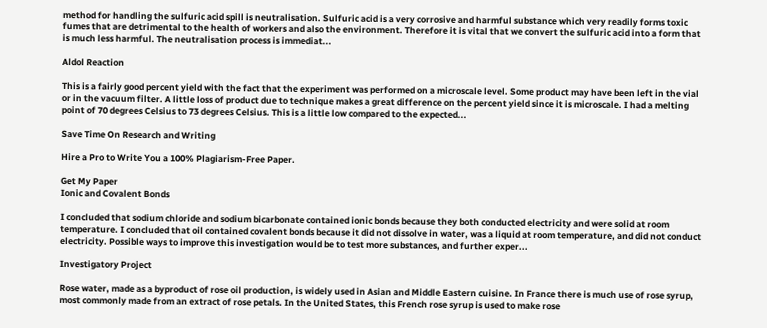method for handling the sulfuric acid spill is neutralisation. Sulfuric acid is a very corrosive and harmful substance which very readily forms toxic fumes that are detrimental to the health of workers and also the environment. Therefore it is vital that we convert the sulfuric acid into a form that is much less harmful. The neutralisation process is immediat...

Aldol Reaction

This is a fairly good percent yield with the fact that the experiment was performed on a microscale level. Some product may have been left in the vial or in the vacuum filter. A little loss of product due to technique makes a great difference on the percent yield since it is microscale. I had a melting point of 70 degrees Celsius to 73 degrees Celsius. This is a little low compared to the expected...

Save Time On Research and Writing

Hire a Pro to Write You a 100% Plagiarism-Free Paper.

Get My Paper
Ionic and Covalent Bonds

I concluded that sodium chloride and sodium bicarbonate contained ionic bonds because they both conducted electricity and were solid at room temperature. I concluded that oil contained covalent bonds because it did not dissolve in water, was a liquid at room temperature, and did not conduct electricity. Possible ways to improve this investigation would be to test more substances, and further exper...

Investigatory Project

Rose water, made as a byproduct of rose oil production, is widely used in Asian and Middle Eastern cuisine. In France there is much use of rose syrup, most commonly made from an extract of rose petals. In the United States, this French rose syrup is used to make rose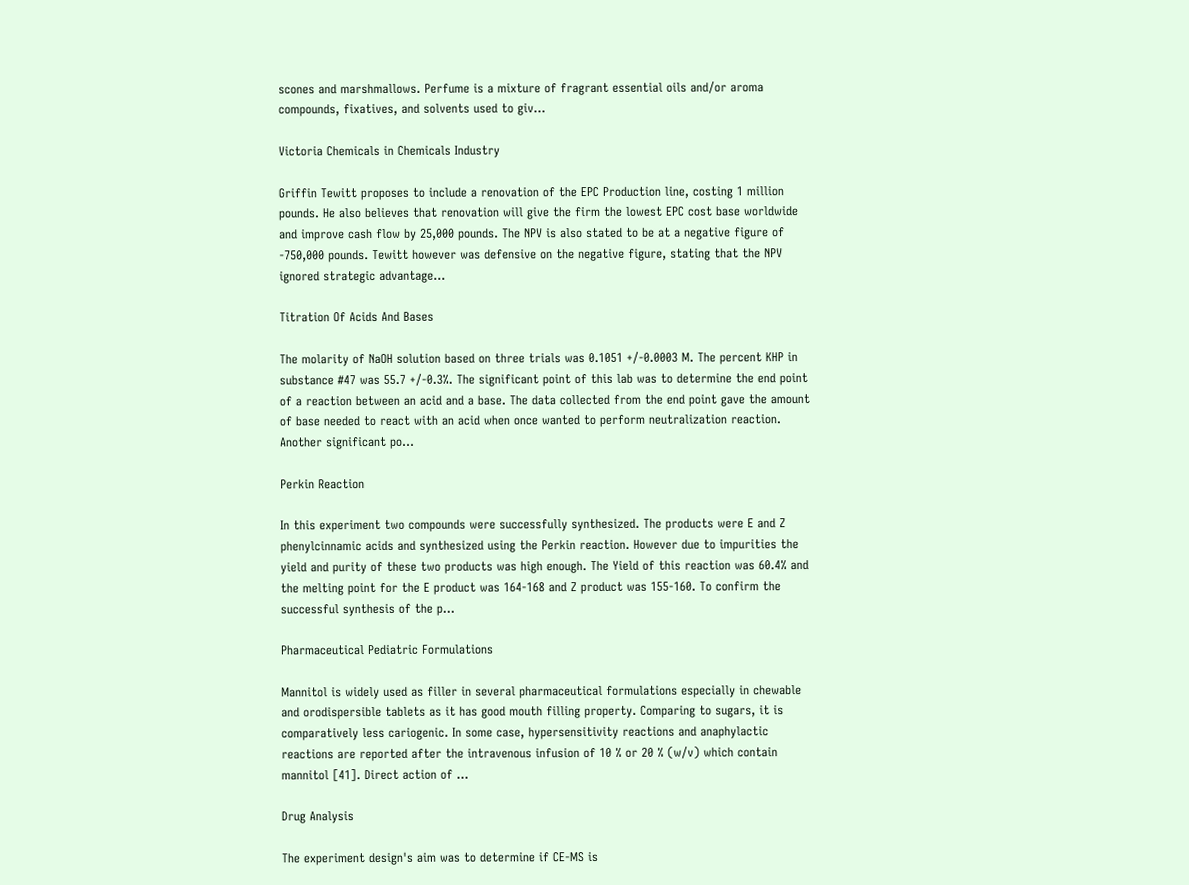scones and marshmallows. Perfume is a mixture of fragrant essential oils and/or aroma compounds, fixatives, and solvents used to giv...

Victoria Chemicals in Chemicals Industry

Griffin Tewitt proposes to include a renovation of the EPC Production line, costing 1 million pounds. He also believes that renovation will give the firm the lowest EPC cost base worldwide and improve cash flow by 25,000 pounds. The NPV is also stated to be at a negative figure of -750,000 pounds. Tewitt however was defensive on the negative figure, stating that the NPV ignored strategic advantage...

Titration Of Acids And Bases

The molarity of NaOH solution based on three trials was 0.1051 +/-0.0003 M. The percent KHP in substance #47 was 55.7 +/-0.3%. The significant point of this lab was to determine the end point of a reaction between an acid and a base. The data collected from the end point gave the amount of base needed to react with an acid when once wanted to perform neutralization reaction. Another significant po...

Perkin Reaction

In this experiment two compounds were successfully synthesized. The products were E and Z phenylcinnamic acids and synthesized using the Perkin reaction. However due to impurities the yield and purity of these two products was high enough. The Yield of this reaction was 60.4% and the melting point for the E product was 164-168 and Z product was 155-160. To confirm the successful synthesis of the p...

Pharmaceutical Pediatric Formulations

Mannitol is widely used as filler in several pharmaceutical formulations especially in chewable and orodispersible tablets as it has good mouth filling property. Comparing to sugars, it is comparatively less cariogenic. In some case, hypersensitivity reactions and anaphylactic reactions are reported after the intravenous infusion of 10 % or 20 % (w/v) which contain mannitol [41]. Direct action of ...

Drug Analysis

The experiment design's aim was to determine if CE-MS is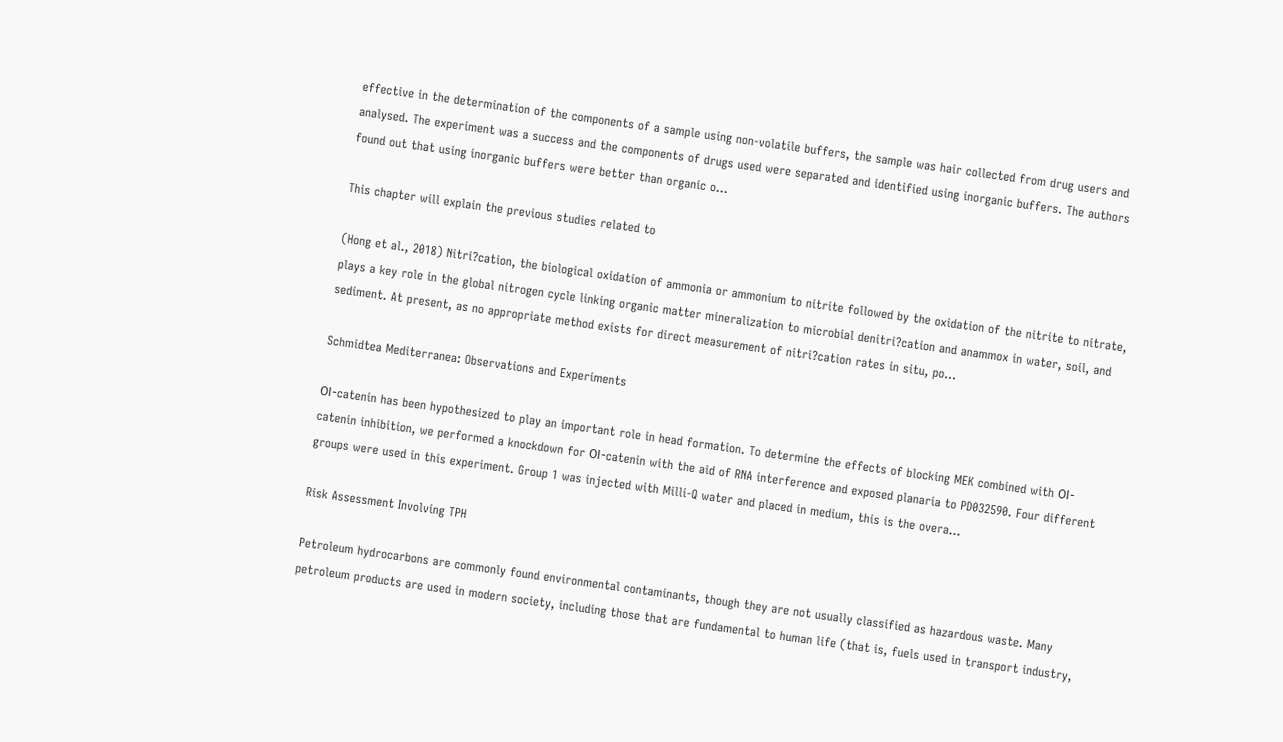effective in the determination of the components of a sample using non-volatile buffers, the sample was hair collected from drug users and analysed. The experiment was a success and the components of drugs used were separated and identified using inorganic buffers. The authors found out that using inorganic buffers were better than organic o...

This chapter will explain the previous studies related to

(Hong et al., 2018) Nitri?cation, the biological oxidation of ammonia or ammonium to nitrite followed by the oxidation of the nitrite to nitrate, plays a key role in the global nitrogen cycle linking organic matter mineralization to microbial denitri?cation and anammox in water, soil, and sediment. At present, as no appropriate method exists for direct measurement of nitri?cation rates in situ, po...

Schmidtea Mediterranea: Observations and Experiments

ОІ-catenin has been hypothesized to play an important role in head formation. To determine the effects of blocking MEK combined with ОІ-catenin inhibition, we performed a knockdown for ОІ-catenin with the aid of RNA interference and exposed planaria to PD032590. Four different groups were used in this experiment. Group 1 was injected with Milli-Q water and placed in medium, this is the overa...

Risk Assessment Involving TPH

Petroleum hydrocarbons are commonly found environmental contaminants, though they are not usually classified as hazardous waste. Many petroleum products are used in modern society, including those that are fundamental to human life (that is, fuels used in transport industry,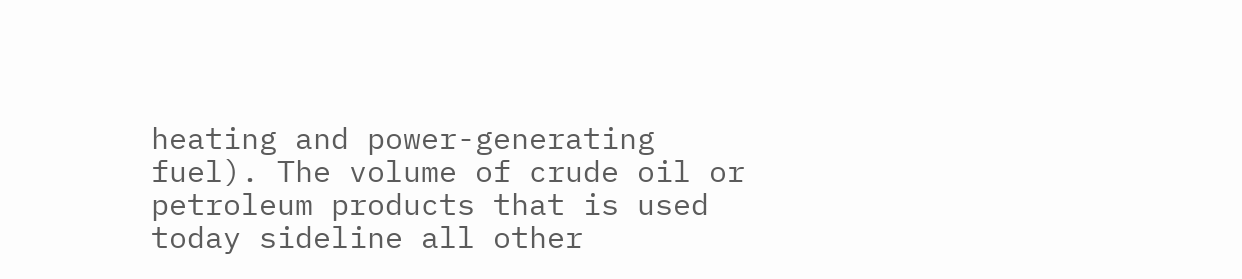heating and power-generating fuel). The volume of crude oil or petroleum products that is used today sideline all other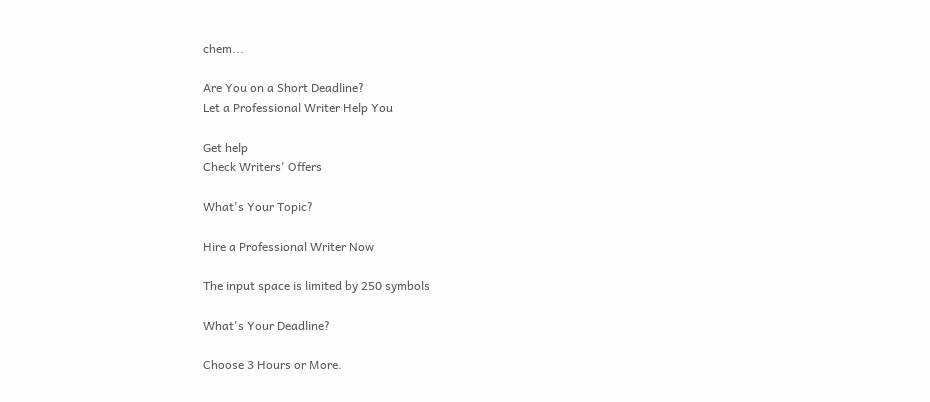chem...

Are You on a Short Deadline?
Let a Professional Writer Help You

Get help
Check Writers' Offers

What's Your Topic?

Hire a Professional Writer Now

The input space is limited by 250 symbols

What's Your Deadline?

Choose 3 Hours or More.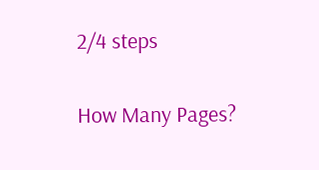2/4 steps

How Many Pages?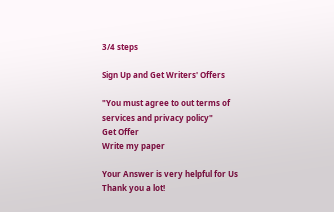3/4 steps

Sign Up and Get Writers' Offers

"You must agree to out terms of services and privacy policy"
Get Offer
Write my paper

Your Answer is very helpful for Us
Thank you a lot!